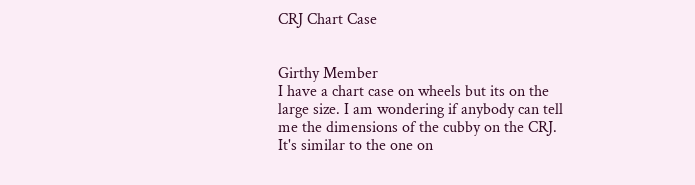CRJ Chart Case


Girthy Member
I have a chart case on wheels but its on the large size. I am wondering if anybody can tell me the dimensions of the cubby on the CRJ. It's similar to the one on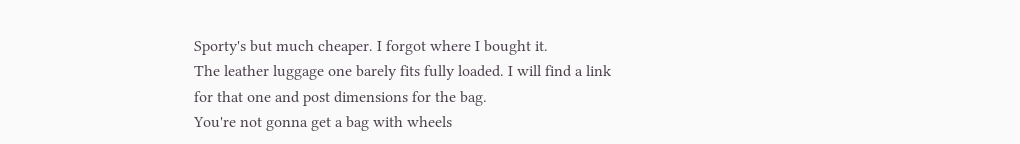Sporty's but much cheaper. I forgot where I bought it.
The leather luggage one barely fits fully loaded. I will find a link for that one and post dimensions for the bag.
You're not gonna get a bag with wheels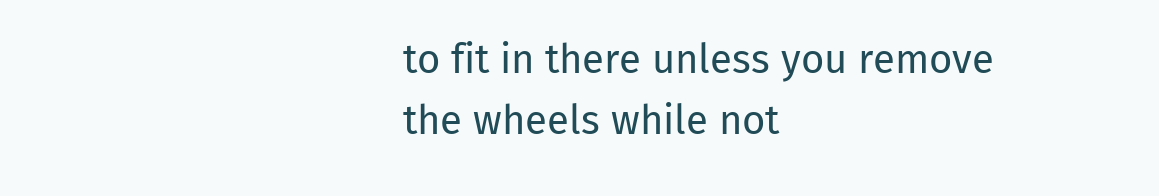to fit in there unless you remove the wheels while not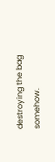destroying the bag somehow.